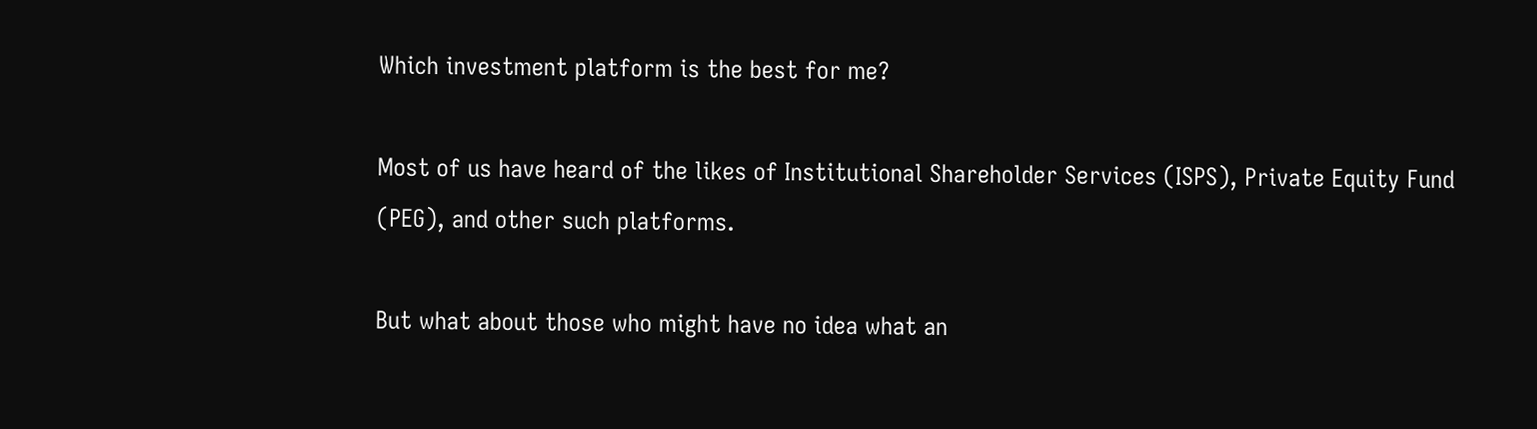Which investment platform is the best for me?

Most of us have heard of the likes of Institutional Shareholder Services (ISPS), Private Equity Fund (PEG), and other such platforms.

But what about those who might have no idea what an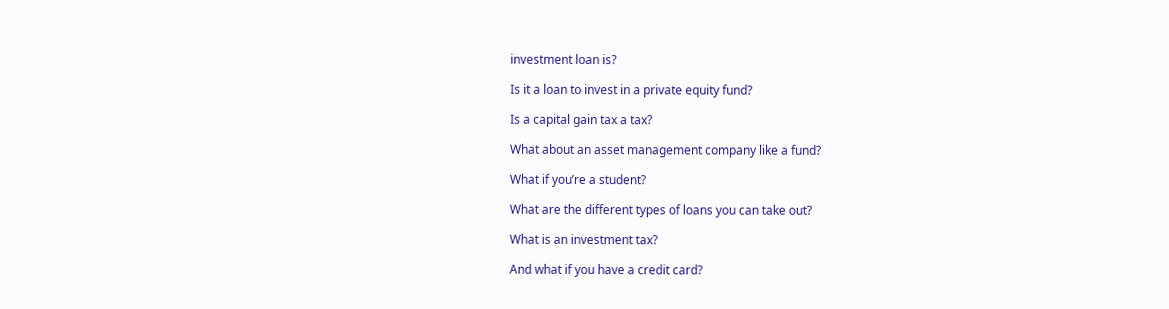investment loan is?

Is it a loan to invest in a private equity fund?

Is a capital gain tax a tax?

What about an asset management company like a fund?

What if you’re a student?

What are the different types of loans you can take out?

What is an investment tax?

And what if you have a credit card?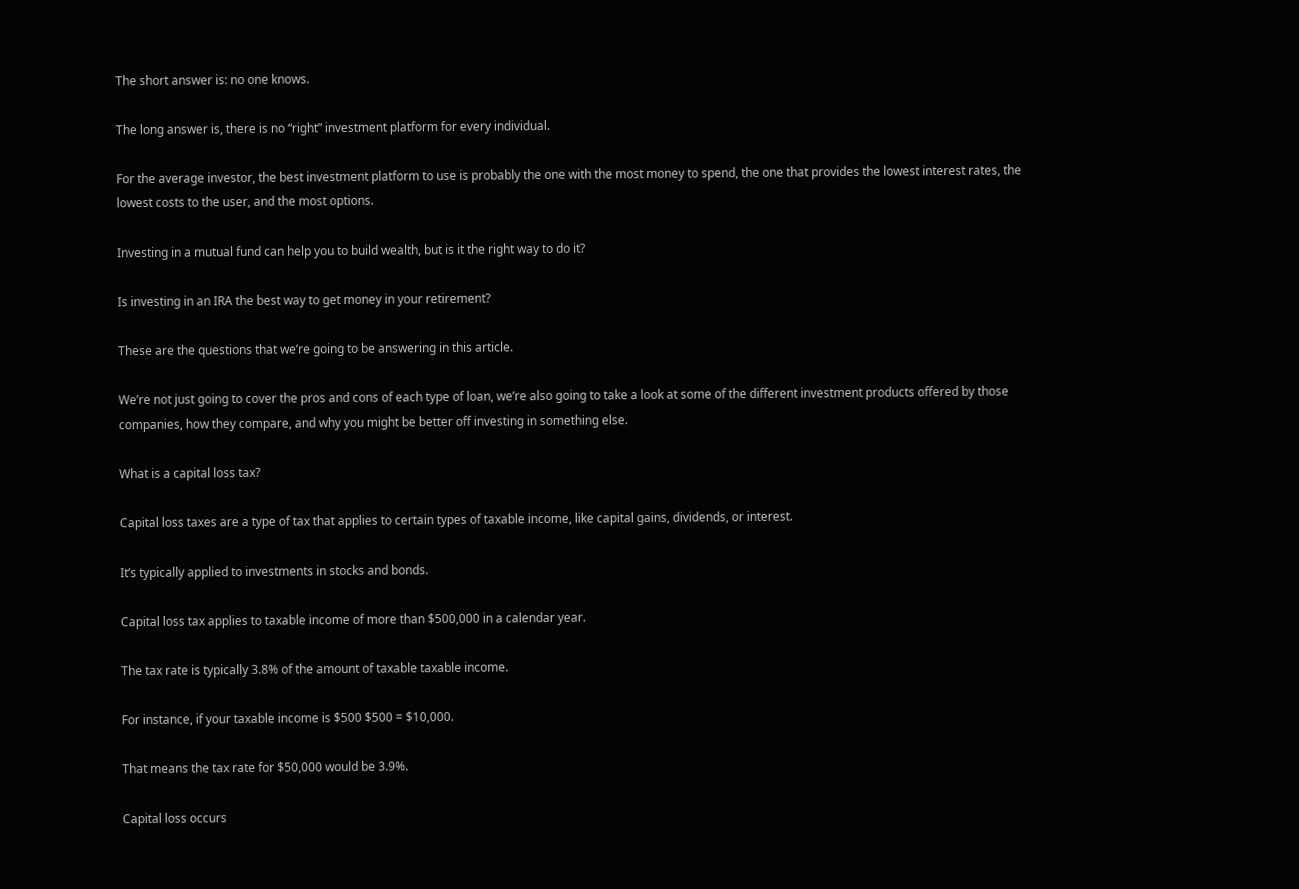The short answer is: no one knows.

The long answer is, there is no “right” investment platform for every individual.

For the average investor, the best investment platform to use is probably the one with the most money to spend, the one that provides the lowest interest rates, the lowest costs to the user, and the most options.

Investing in a mutual fund can help you to build wealth, but is it the right way to do it?

Is investing in an IRA the best way to get money in your retirement?

These are the questions that we’re going to be answering in this article.

We’re not just going to cover the pros and cons of each type of loan, we’re also going to take a look at some of the different investment products offered by those companies, how they compare, and why you might be better off investing in something else.

What is a capital loss tax?

Capital loss taxes are a type of tax that applies to certain types of taxable income, like capital gains, dividends, or interest.

It’s typically applied to investments in stocks and bonds.

Capital loss tax applies to taxable income of more than $500,000 in a calendar year.

The tax rate is typically 3.8% of the amount of taxable taxable income.

For instance, if your taxable income is $500 $500 = $10,000.

That means the tax rate for $50,000 would be 3.9%.

Capital loss occurs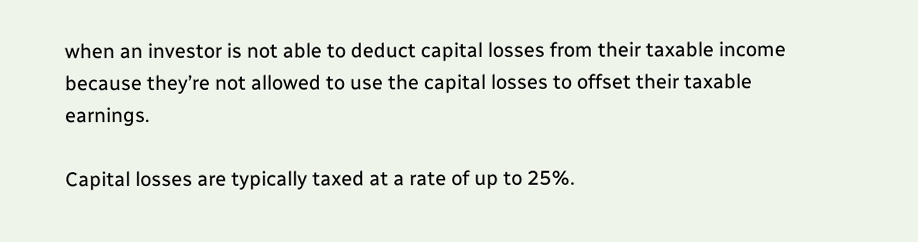when an investor is not able to deduct capital losses from their taxable income because they’re not allowed to use the capital losses to offset their taxable earnings.

Capital losses are typically taxed at a rate of up to 25%.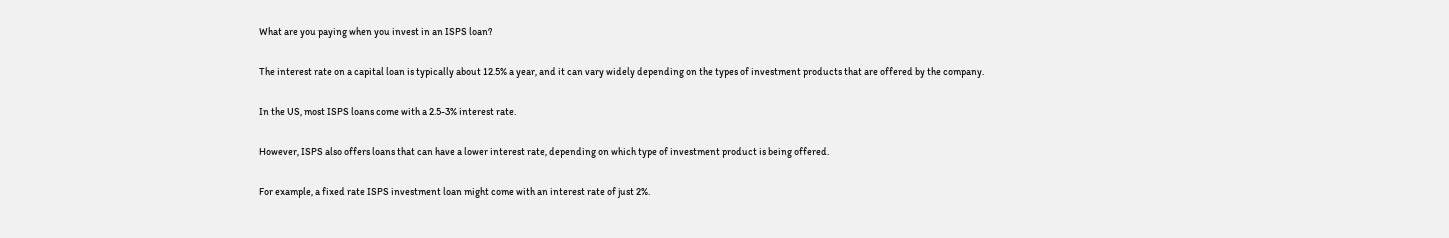What are you paying when you invest in an ISPS loan?

The interest rate on a capital loan is typically about 12.5% a year, and it can vary widely depending on the types of investment products that are offered by the company.

In the US, most ISPS loans come with a 2.5-3% interest rate.

However, ISPS also offers loans that can have a lower interest rate, depending on which type of investment product is being offered.

For example, a fixed rate ISPS investment loan might come with an interest rate of just 2%.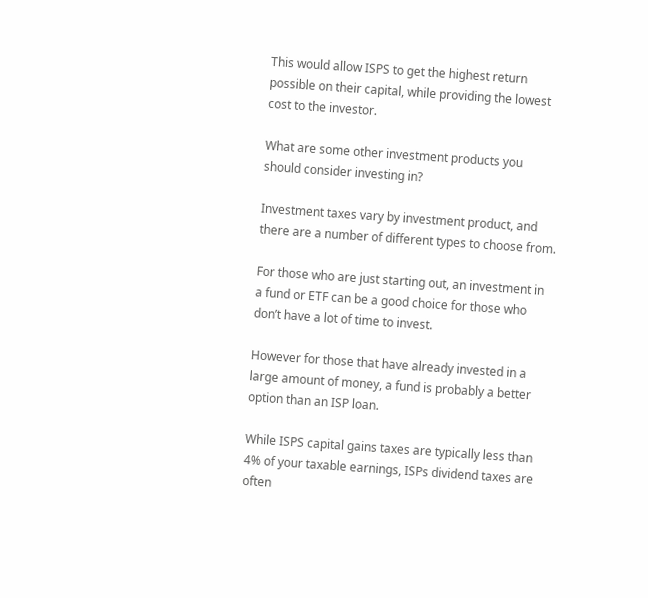This would allow ISPS to get the highest return possible on their capital, while providing the lowest cost to the investor.

What are some other investment products you should consider investing in?

Investment taxes vary by investment product, and there are a number of different types to choose from.

For those who are just starting out, an investment in a fund or ETF can be a good choice for those who don’t have a lot of time to invest.

However for those that have already invested in a large amount of money, a fund is probably a better option than an ISP loan.

While ISPS capital gains taxes are typically less than 4% of your taxable earnings, ISPs dividend taxes are often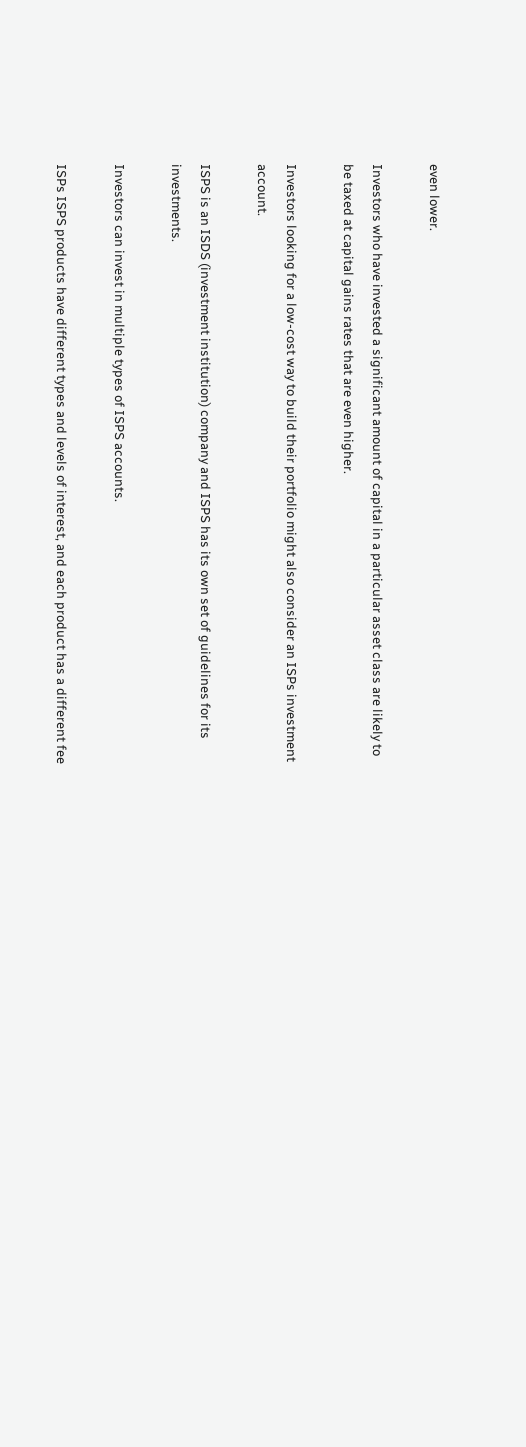even lower.

Investors who have invested a significant amount of capital in a particular asset class are likely to be taxed at capital gains rates that are even higher.

Investors looking for a low-cost way to build their portfolio might also consider an ISPs investment account.

ISPS is an ISDS (investment institution) company and ISPS has its own set of guidelines for its investments.

Investors can invest in multiple types of ISPS accounts.

ISPs ISPS products have different types and levels of interest, and each product has a different fee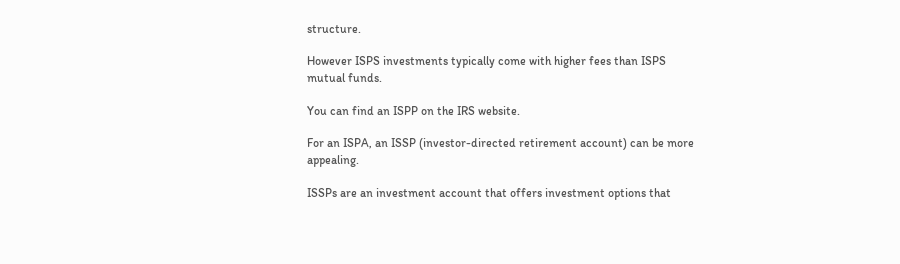structure.

However ISPS investments typically come with higher fees than ISPS mutual funds.

You can find an ISPP on the IRS website.

For an ISPA, an ISSP (investor-directed retirement account) can be more appealing.

ISSPs are an investment account that offers investment options that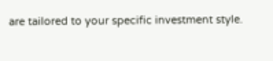are tailored to your specific investment style.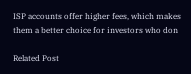ISP accounts offer higher fees, which makes them a better choice for investors who don

Related Post